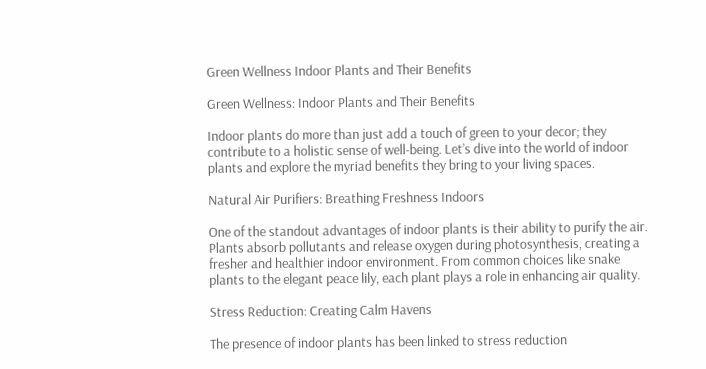Green Wellness Indoor Plants and Their Benefits

Green Wellness: Indoor Plants and Their Benefits

Indoor plants do more than just add a touch of green to your decor; they contribute to a holistic sense of well-being. Let’s dive into the world of indoor plants and explore the myriad benefits they bring to your living spaces.

Natural Air Purifiers: Breathing Freshness Indoors

One of the standout advantages of indoor plants is their ability to purify the air. Plants absorb pollutants and release oxygen during photosynthesis, creating a fresher and healthier indoor environment. From common choices like snake plants to the elegant peace lily, each plant plays a role in enhancing air quality.

Stress Reduction: Creating Calm Havens

The presence of indoor plants has been linked to stress reduction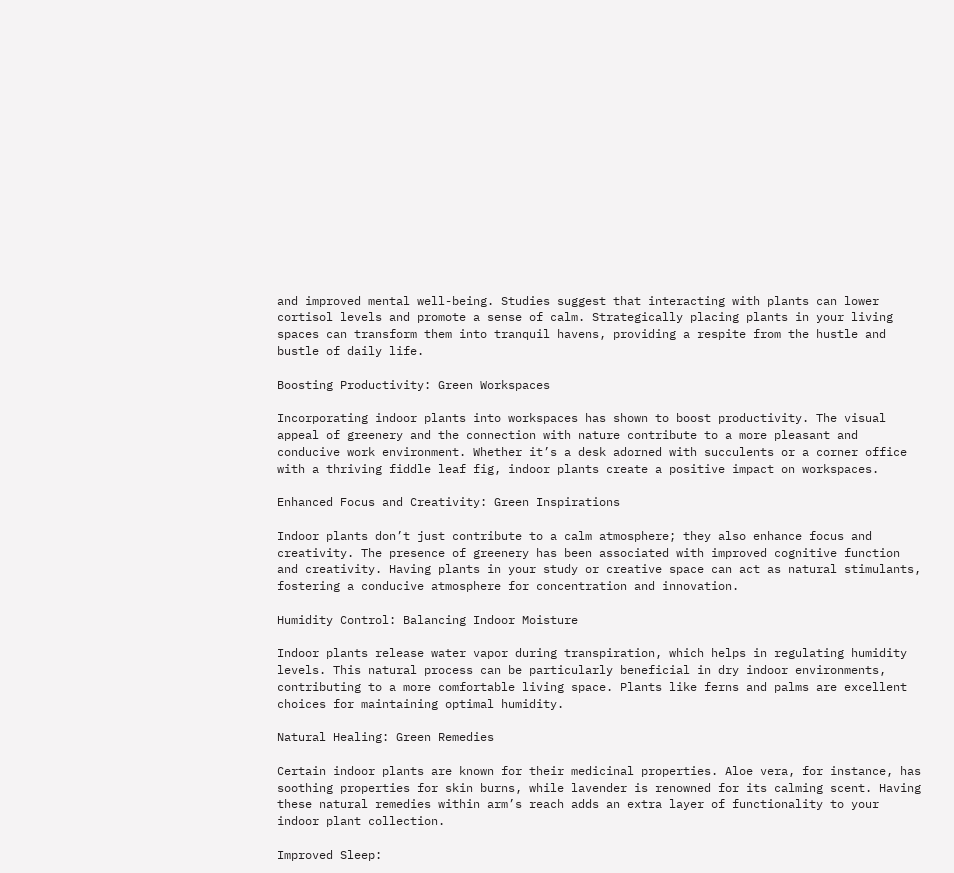and improved mental well-being. Studies suggest that interacting with plants can lower cortisol levels and promote a sense of calm. Strategically placing plants in your living spaces can transform them into tranquil havens, providing a respite from the hustle and bustle of daily life.

Boosting Productivity: Green Workspaces

Incorporating indoor plants into workspaces has shown to boost productivity. The visual appeal of greenery and the connection with nature contribute to a more pleasant and conducive work environment. Whether it’s a desk adorned with succulents or a corner office with a thriving fiddle leaf fig, indoor plants create a positive impact on workspaces.

Enhanced Focus and Creativity: Green Inspirations

Indoor plants don’t just contribute to a calm atmosphere; they also enhance focus and creativity. The presence of greenery has been associated with improved cognitive function and creativity. Having plants in your study or creative space can act as natural stimulants, fostering a conducive atmosphere for concentration and innovation.

Humidity Control: Balancing Indoor Moisture

Indoor plants release water vapor during transpiration, which helps in regulating humidity levels. This natural process can be particularly beneficial in dry indoor environments, contributing to a more comfortable living space. Plants like ferns and palms are excellent choices for maintaining optimal humidity.

Natural Healing: Green Remedies

Certain indoor plants are known for their medicinal properties. Aloe vera, for instance, has soothing properties for skin burns, while lavender is renowned for its calming scent. Having these natural remedies within arm’s reach adds an extra layer of functionality to your indoor plant collection.

Improved Sleep: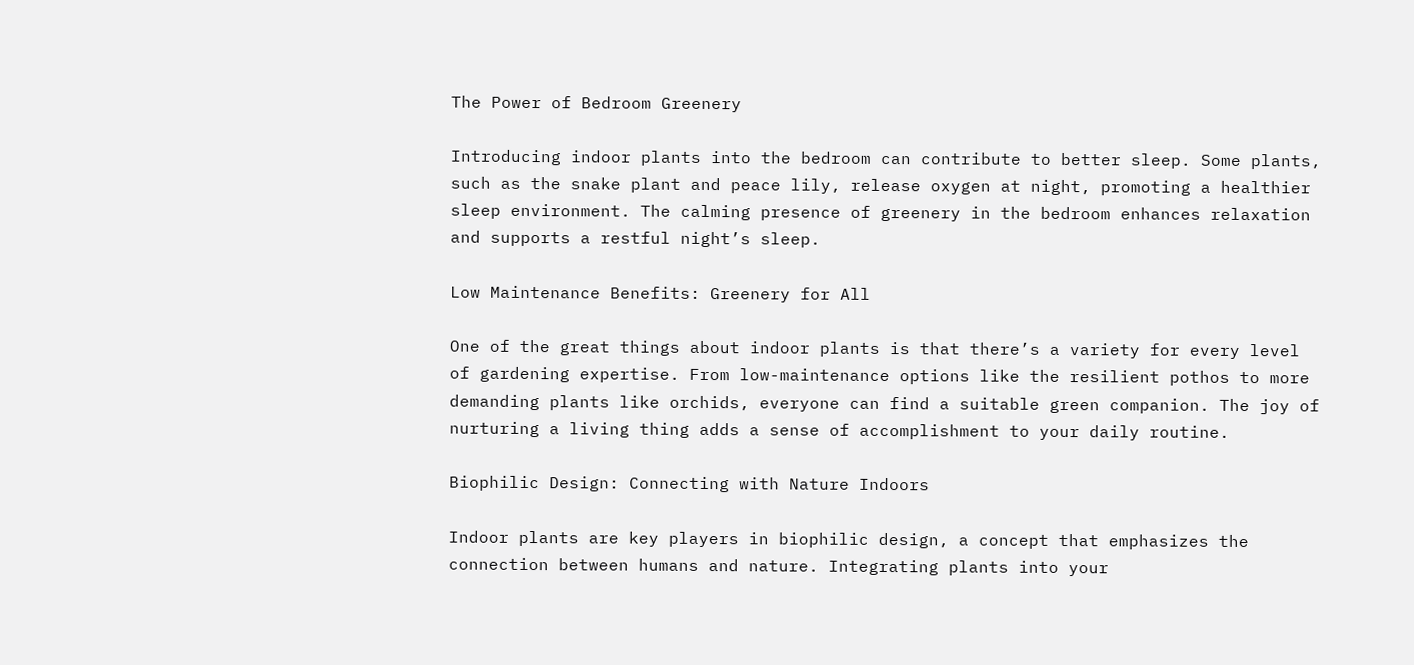The Power of Bedroom Greenery

Introducing indoor plants into the bedroom can contribute to better sleep. Some plants, such as the snake plant and peace lily, release oxygen at night, promoting a healthier sleep environment. The calming presence of greenery in the bedroom enhances relaxation and supports a restful night’s sleep.

Low Maintenance Benefits: Greenery for All

One of the great things about indoor plants is that there’s a variety for every level of gardening expertise. From low-maintenance options like the resilient pothos to more demanding plants like orchids, everyone can find a suitable green companion. The joy of nurturing a living thing adds a sense of accomplishment to your daily routine.

Biophilic Design: Connecting with Nature Indoors

Indoor plants are key players in biophilic design, a concept that emphasizes the connection between humans and nature. Integrating plants into your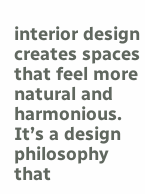interior design creates spaces that feel more natural and harmonious. It’s a design philosophy that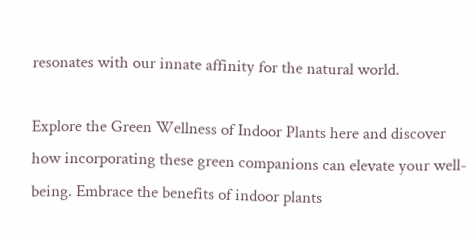resonates with our innate affinity for the natural world.

Explore the Green Wellness of Indoor Plants here and discover how incorporating these green companions can elevate your well-being. Embrace the benefits of indoor plants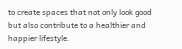to create spaces that not only look good but also contribute to a healthier and happier lifestyle.